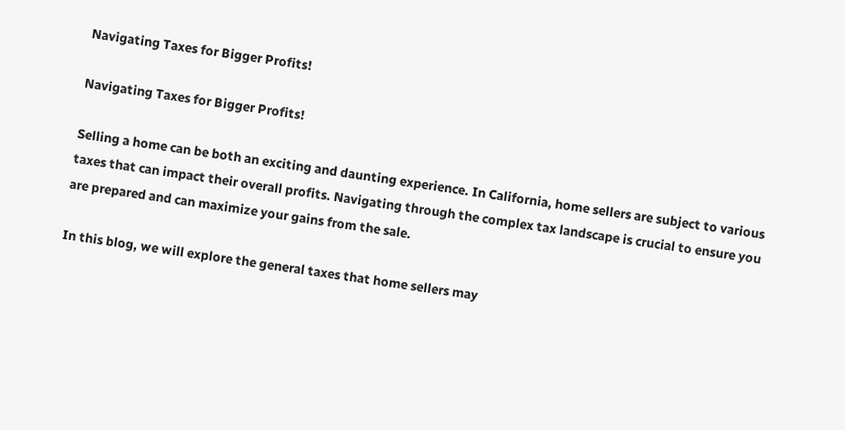Navigating Taxes for Bigger Profits!

Navigating Taxes for Bigger Profits!

Selling a home can be both an exciting and daunting experience. In California, home sellers are subject to various taxes that can impact their overall profits. Navigating through the complex tax landscape is crucial to ensure you are prepared and can maximize your gains from the sale.

In this blog, we will explore the general taxes that home sellers may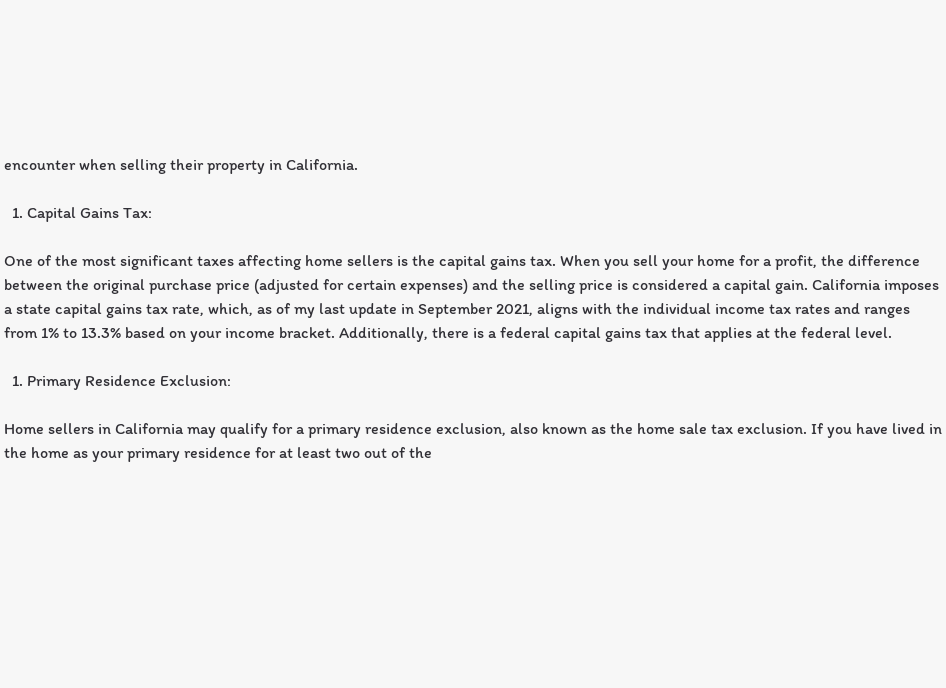encounter when selling their property in California.

  1. Capital Gains Tax:

One of the most significant taxes affecting home sellers is the capital gains tax. When you sell your home for a profit, the difference between the original purchase price (adjusted for certain expenses) and the selling price is considered a capital gain. California imposes a state capital gains tax rate, which, as of my last update in September 2021, aligns with the individual income tax rates and ranges from 1% to 13.3% based on your income bracket. Additionally, there is a federal capital gains tax that applies at the federal level.

  1. Primary Residence Exclusion:

Home sellers in California may qualify for a primary residence exclusion, also known as the home sale tax exclusion. If you have lived in the home as your primary residence for at least two out of the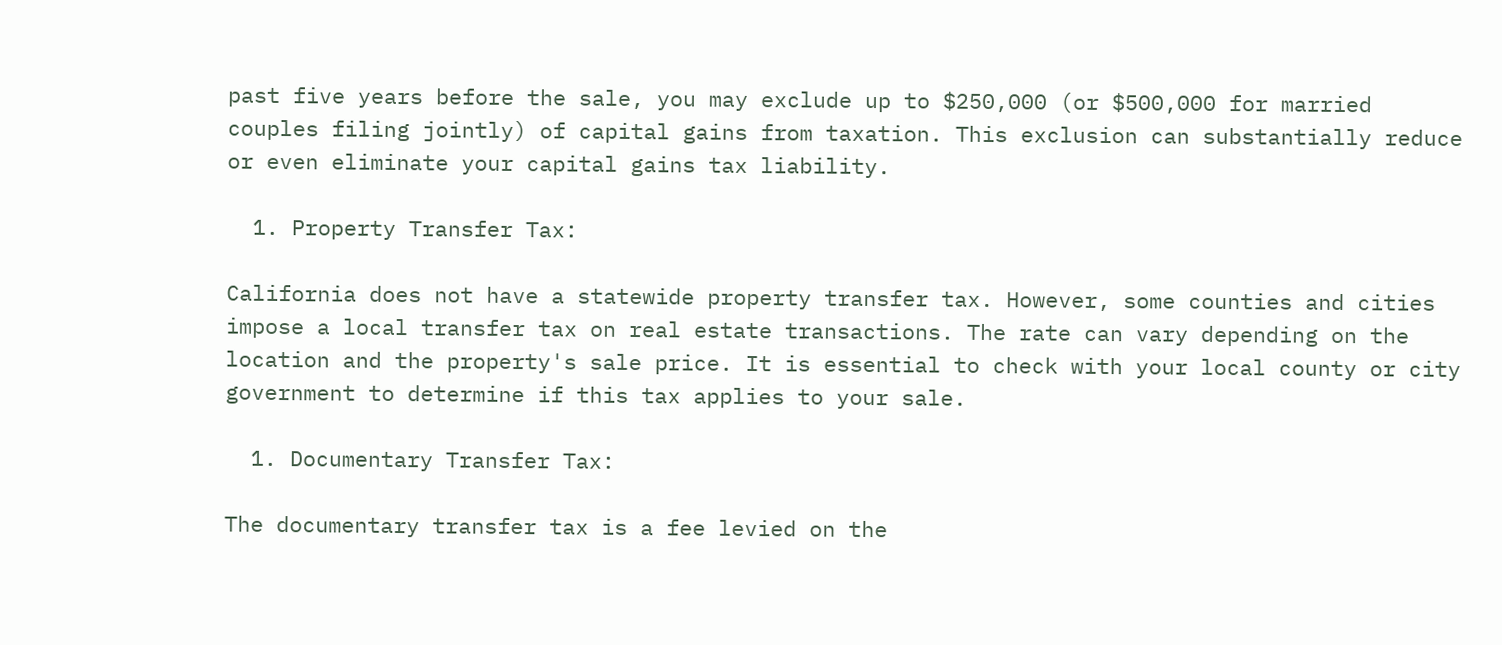past five years before the sale, you may exclude up to $250,000 (or $500,000 for married couples filing jointly) of capital gains from taxation. This exclusion can substantially reduce or even eliminate your capital gains tax liability.

  1. Property Transfer Tax:

California does not have a statewide property transfer tax. However, some counties and cities impose a local transfer tax on real estate transactions. The rate can vary depending on the location and the property's sale price. It is essential to check with your local county or city government to determine if this tax applies to your sale.

  1. Documentary Transfer Tax:

The documentary transfer tax is a fee levied on the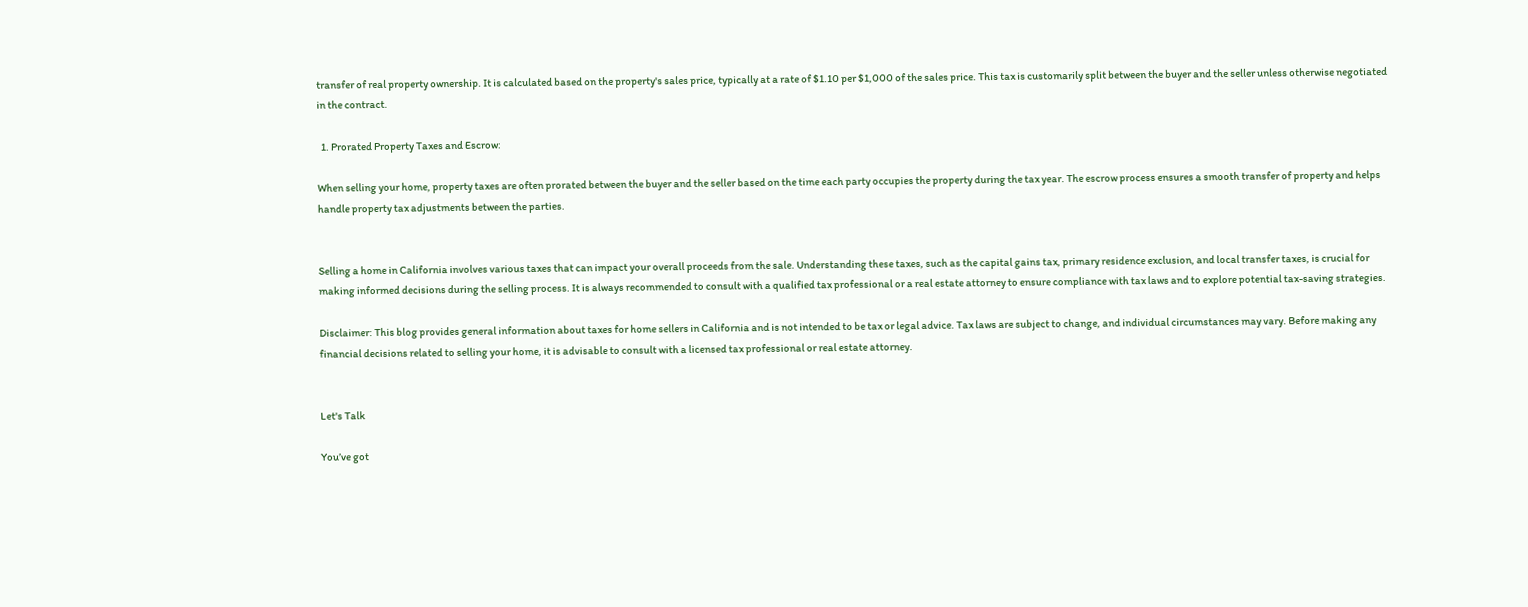transfer of real property ownership. It is calculated based on the property's sales price, typically at a rate of $1.10 per $1,000 of the sales price. This tax is customarily split between the buyer and the seller unless otherwise negotiated in the contract.

  1. Prorated Property Taxes and Escrow:

When selling your home, property taxes are often prorated between the buyer and the seller based on the time each party occupies the property during the tax year. The escrow process ensures a smooth transfer of property and helps handle property tax adjustments between the parties.


Selling a home in California involves various taxes that can impact your overall proceeds from the sale. Understanding these taxes, such as the capital gains tax, primary residence exclusion, and local transfer taxes, is crucial for making informed decisions during the selling process. It is always recommended to consult with a qualified tax professional or a real estate attorney to ensure compliance with tax laws and to explore potential tax-saving strategies.

Disclaimer: This blog provides general information about taxes for home sellers in California and is not intended to be tax or legal advice. Tax laws are subject to change, and individual circumstances may vary. Before making any financial decisions related to selling your home, it is advisable to consult with a licensed tax professional or real estate attorney.


Let's Talk

You’ve got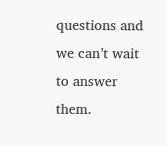questions and we can’t wait to answer them.